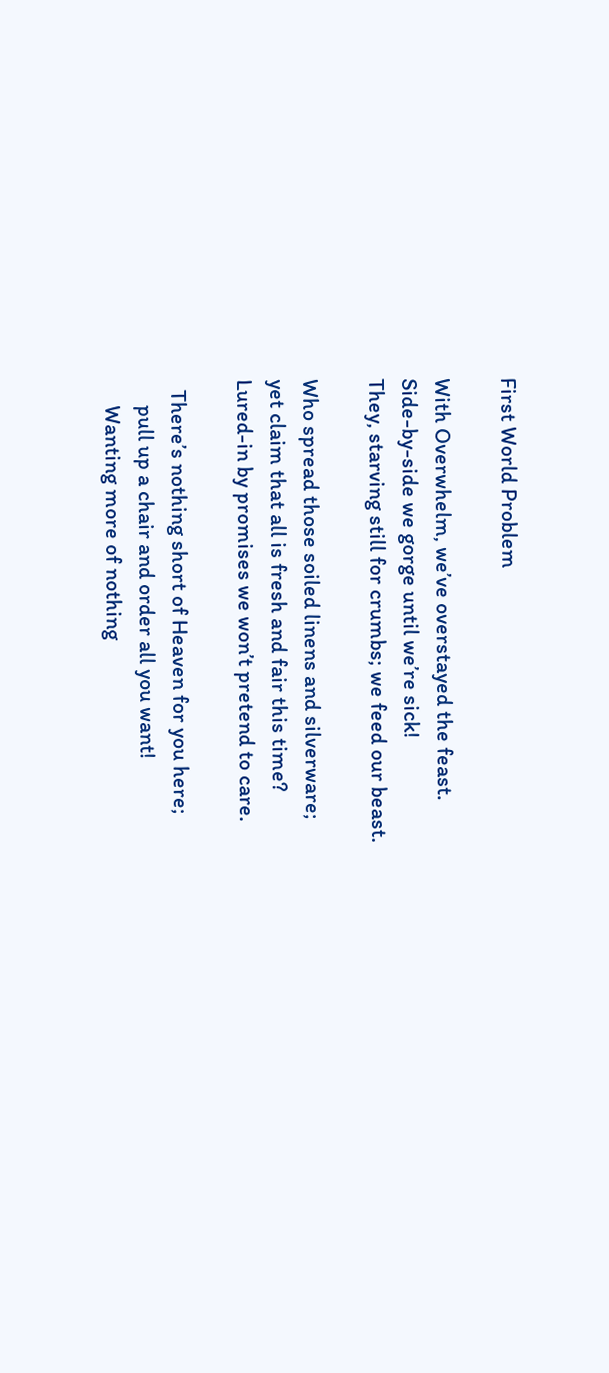First World Problem

With Overwhelm, we’ve overstayed the feast.
Side-by-side we gorge until we’re sick!
They, starving still for crumbs; we feed our beast.

Who spread those soiled linens and silverware;
yet claim that all is fresh and fair this time?
Lured-in by promises we won’t pretend to care.

  There’s nothing short of Heaven for you here;
     pull up a chair and order all you want!
     Wanting more of nothing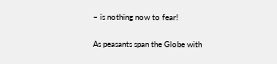– is nothing now to fear!

As peasants span the Globe with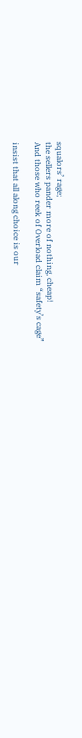squalors’ rage;
the sellers pander more of nothing, cheap!
And those who reek of Overload claim “safety’s cage”

insist that all along choice is our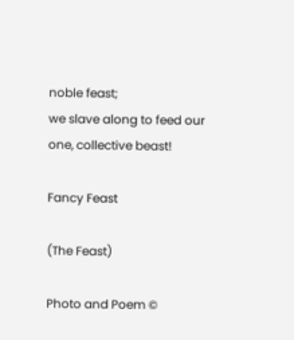noble feast;
we slave along to feed our one, collective beast!

Fancy Feast

(The Feast)

Photo and Poem ©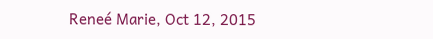Reneé Marie, Oct 12, 2015